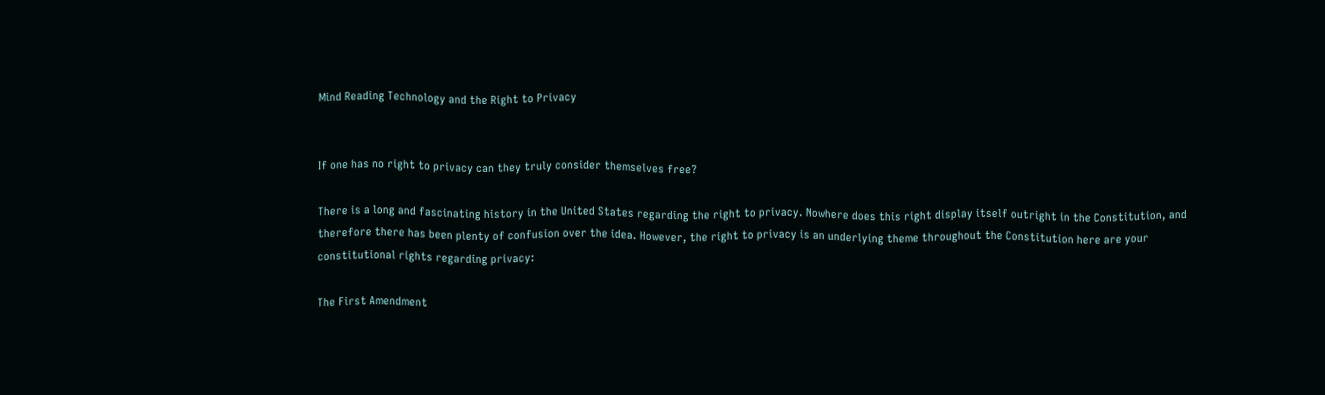Mind Reading Technology and the Right to Privacy


If one has no right to privacy can they truly consider themselves free?

There is a long and fascinating history in the United States regarding the right to privacy. Nowhere does this right display itself outright in the Constitution, and therefore there has been plenty of confusion over the idea. However, the right to privacy is an underlying theme throughout the Constitution here are your constitutional rights regarding privacy:

The First Amendment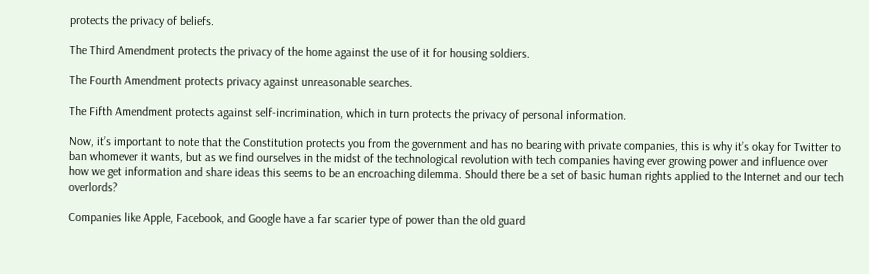protects the privacy of beliefs.

The Third Amendment protects the privacy of the home against the use of it for housing soldiers.

The Fourth Amendment protects privacy against unreasonable searches.

The Fifth Amendment protects against self-incrimination, which in turn protects the privacy of personal information.

Now, it’s important to note that the Constitution protects you from the government and has no bearing with private companies, this is why it’s okay for Twitter to ban whomever it wants, but as we find ourselves in the midst of the technological revolution with tech companies having ever growing power and influence over how we get information and share ideas this seems to be an encroaching dilemma. Should there be a set of basic human rights applied to the Internet and our tech overlords?

Companies like Apple, Facebook, and Google have a far scarier type of power than the old guard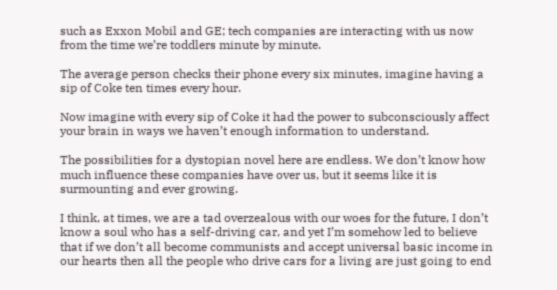such as Exxon Mobil and GE; tech companies are interacting with us now from the time we’re toddlers minute by minute.

The average person checks their phone every six minutes, imagine having a sip of Coke ten times every hour.

Now imagine with every sip of Coke it had the power to subconsciously affect your brain in ways we haven’t enough information to understand.

The possibilities for a dystopian novel here are endless. We don’t know how much influence these companies have over us, but it seems like it is surmounting and ever growing.

I think, at times, we are a tad overzealous with our woes for the future, I don’t know a soul who has a self-driving car, and yet I’m somehow led to believe that if we don’t all become communists and accept universal basic income in our hearts then all the people who drive cars for a living are just going to end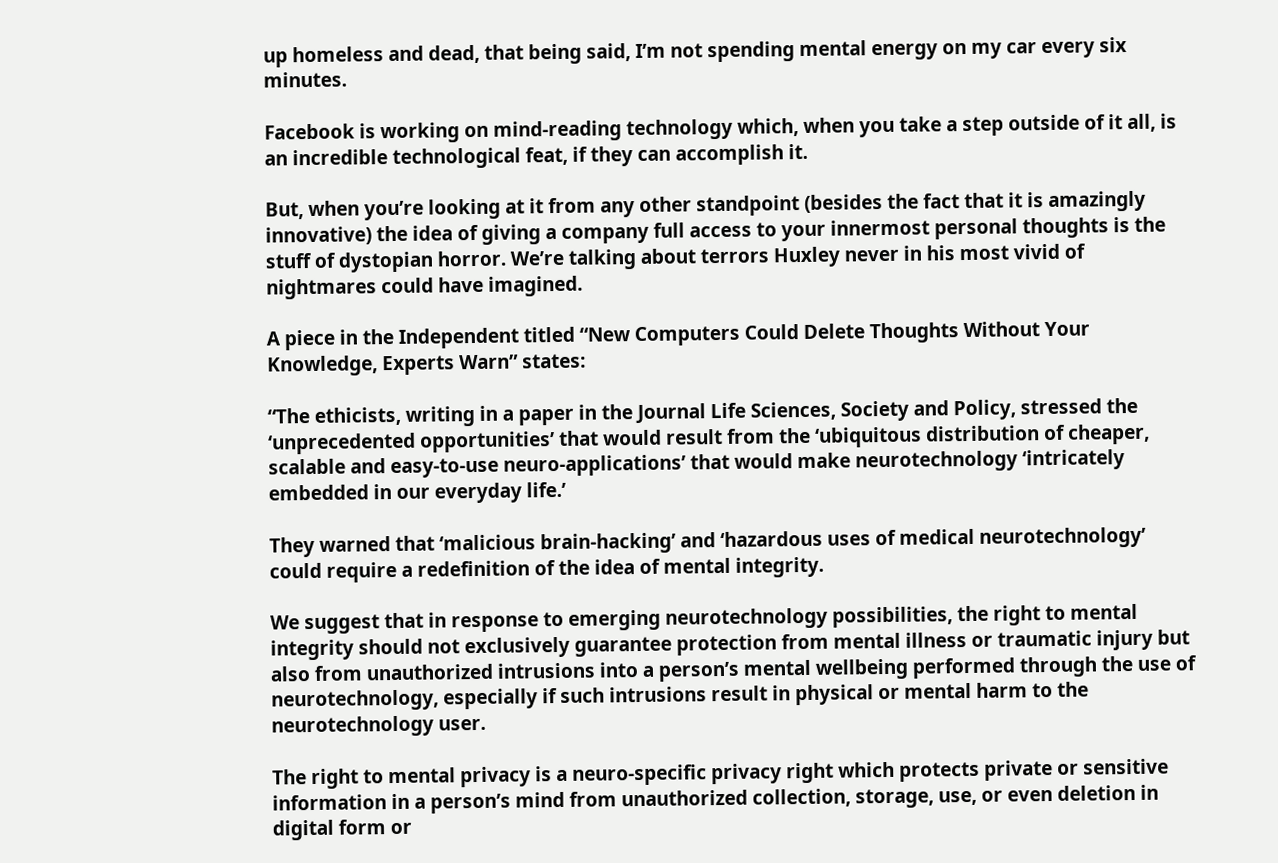up homeless and dead, that being said, I’m not spending mental energy on my car every six minutes.

Facebook is working on mind-reading technology which, when you take a step outside of it all, is an incredible technological feat, if they can accomplish it.

But, when you’re looking at it from any other standpoint (besides the fact that it is amazingly innovative) the idea of giving a company full access to your innermost personal thoughts is the stuff of dystopian horror. We’re talking about terrors Huxley never in his most vivid of nightmares could have imagined.

A piece in the Independent titled “New Computers Could Delete Thoughts Without Your Knowledge, Experts Warn” states:

“The ethicists, writing in a paper in the Journal Life Sciences, Society and Policy, stressed the ‘unprecedented opportunities’ that would result from the ‘ubiquitous distribution of cheaper, scalable and easy-to-use neuro-applications’ that would make neurotechnology ‘intricately embedded in our everyday life.’

They warned that ‘malicious brain-hacking’ and ‘hazardous uses of medical neurotechnology’ could require a redefinition of the idea of mental integrity.

We suggest that in response to emerging neurotechnology possibilities, the right to mental integrity should not exclusively guarantee protection from mental illness or traumatic injury but also from unauthorized intrusions into a person’s mental wellbeing performed through the use of neurotechnology, especially if such intrusions result in physical or mental harm to the neurotechnology user.

The right to mental privacy is a neuro-specific privacy right which protects private or sensitive information in a person’s mind from unauthorized collection, storage, use, or even deletion in digital form or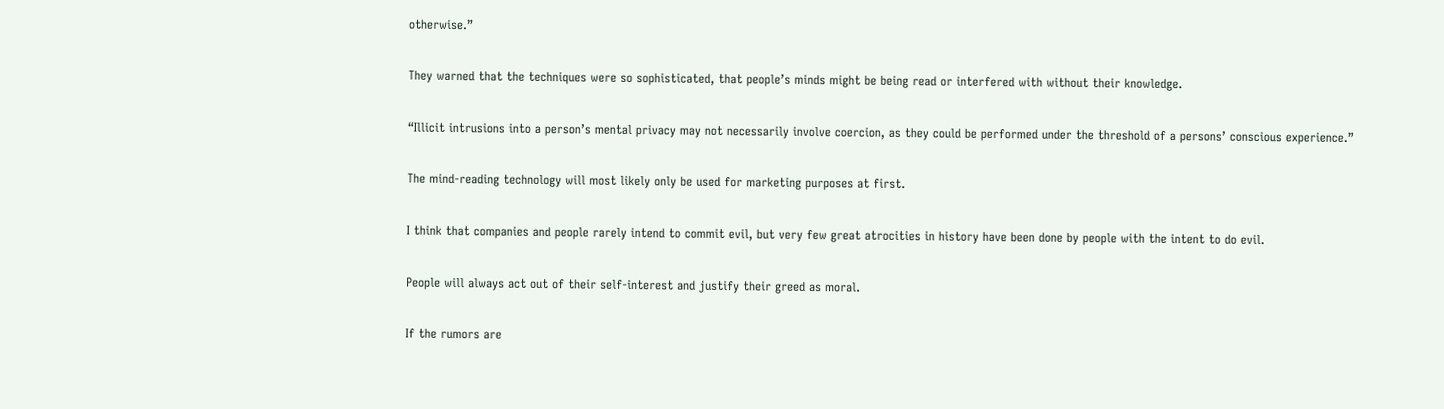otherwise.”

They warned that the techniques were so sophisticated, that people’s minds might be being read or interfered with without their knowledge.

“Illicit intrusions into a person’s mental privacy may not necessarily involve coercion, as they could be performed under the threshold of a persons’ conscious experience.”

The mind-reading technology will most likely only be used for marketing purposes at first.

I think that companies and people rarely intend to commit evil, but very few great atrocities in history have been done by people with the intent to do evil.

People will always act out of their self-interest and justify their greed as moral.

If the rumors are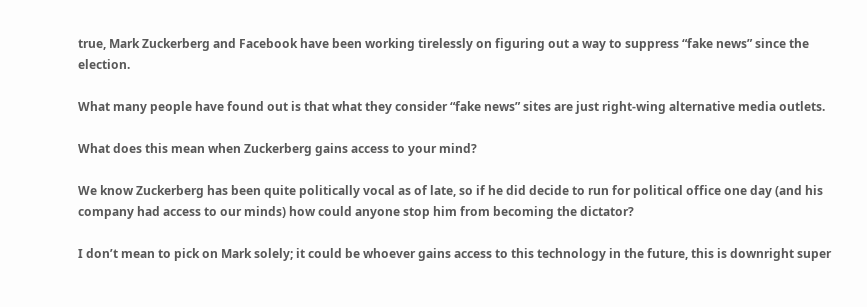true, Mark Zuckerberg and Facebook have been working tirelessly on figuring out a way to suppress “fake news” since the election.

What many people have found out is that what they consider “fake news” sites are just right-wing alternative media outlets.

What does this mean when Zuckerberg gains access to your mind?

We know Zuckerberg has been quite politically vocal as of late, so if he did decide to run for political office one day (and his company had access to our minds) how could anyone stop him from becoming the dictator?

I don’t mean to pick on Mark solely; it could be whoever gains access to this technology in the future, this is downright super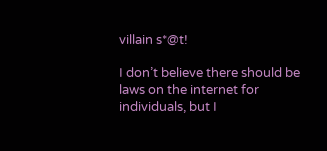villain s*@t!

I don’t believe there should be laws on the internet for individuals, but I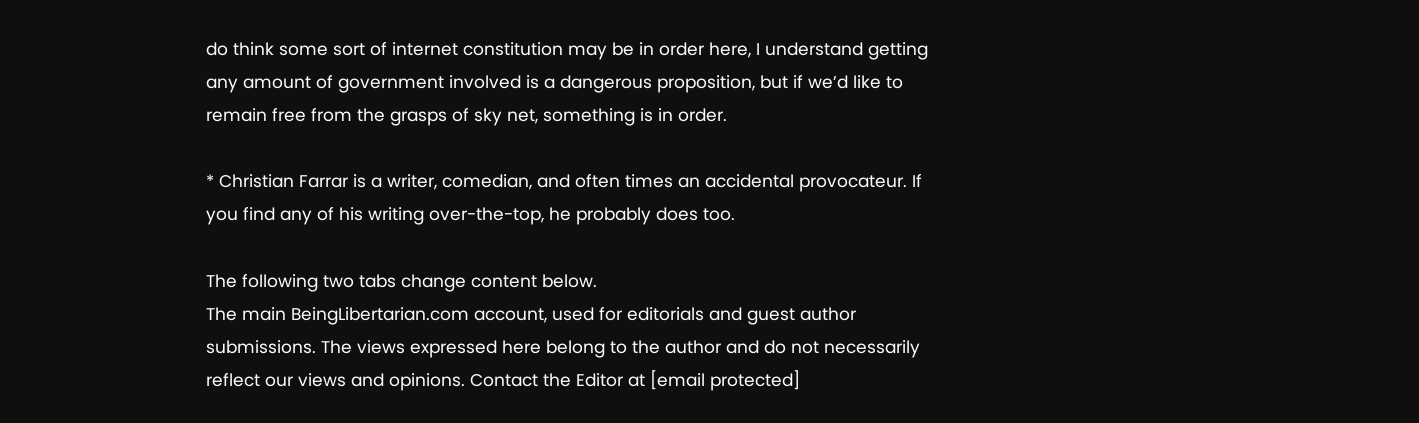do think some sort of internet constitution may be in order here, I understand getting any amount of government involved is a dangerous proposition, but if we’d like to remain free from the grasps of sky net, something is in order.

* Christian Farrar is a writer, comedian, and often times an accidental provocateur. If you find any of his writing over-the-top, he probably does too.

The following two tabs change content below.
The main BeingLibertarian.com account, used for editorials and guest author submissions. The views expressed here belong to the author and do not necessarily reflect our views and opinions. Contact the Editor at [email protected]